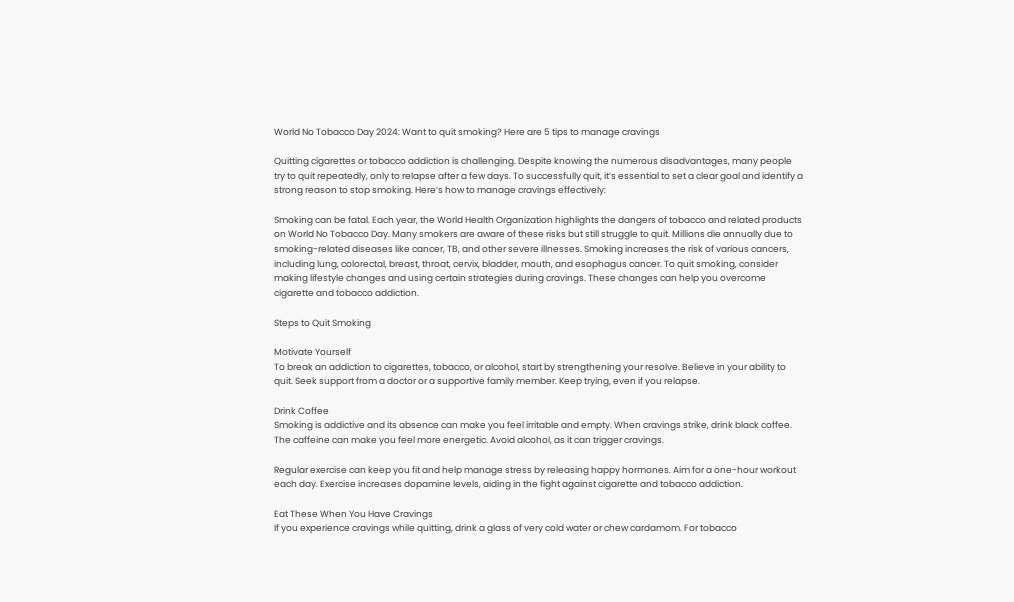World No Tobacco Day 2024: Want to quit smoking? Here are 5 tips to manage cravings

Quitting cigarettes or tobacco addiction is challenging. Despite knowing the numerous disadvantages, many people try to quit repeatedly, only to relapse after a few days. To successfully quit, it’s essential to set a clear goal and identify a strong reason to stop smoking. Here’s how to manage cravings effectively:

Smoking can be fatal. Each year, the World Health Organization highlights the dangers of tobacco and related products on World No Tobacco Day. Many smokers are aware of these risks but still struggle to quit. Millions die annually due to smoking-related diseases like cancer, TB, and other severe illnesses. Smoking increases the risk of various cancers, including lung, colorectal, breast, throat, cervix, bladder, mouth, and esophagus cancer. To quit smoking, consider making lifestyle changes and using certain strategies during cravings. These changes can help you overcome cigarette and tobacco addiction.

Steps to Quit Smoking

Motivate Yourself
To break an addiction to cigarettes, tobacco, or alcohol, start by strengthening your resolve. Believe in your ability to quit. Seek support from a doctor or a supportive family member. Keep trying, even if you relapse.

Drink Coffee
Smoking is addictive and its absence can make you feel irritable and empty. When cravings strike, drink black coffee. The caffeine can make you feel more energetic. Avoid alcohol, as it can trigger cravings.

Regular exercise can keep you fit and help manage stress by releasing happy hormones. Aim for a one-hour workout each day. Exercise increases dopamine levels, aiding in the fight against cigarette and tobacco addiction.

Eat These When You Have Cravings
If you experience cravings while quitting, drink a glass of very cold water or chew cardamom. For tobacco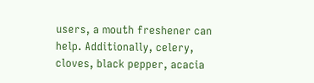users, a mouth freshener can help. Additionally, celery, cloves, black pepper, acacia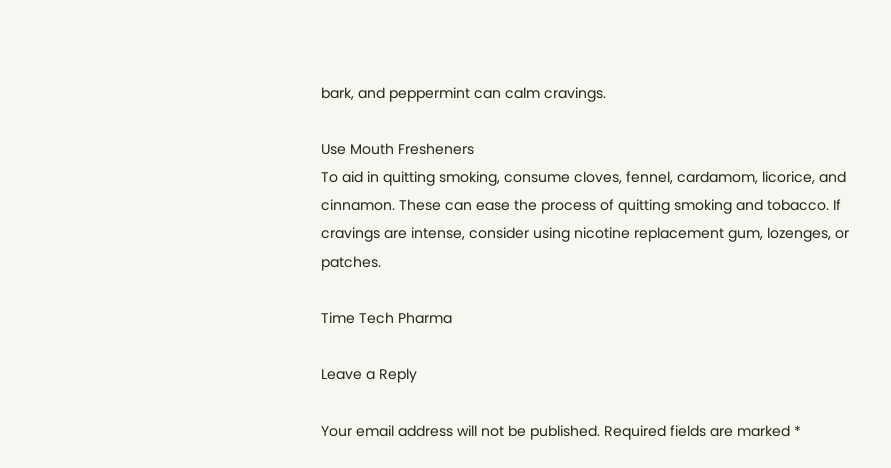bark, and peppermint can calm cravings.

Use Mouth Fresheners
To aid in quitting smoking, consume cloves, fennel, cardamom, licorice, and cinnamon. These can ease the process of quitting smoking and tobacco. If cravings are intense, consider using nicotine replacement gum, lozenges, or patches.

Time Tech Pharma

Leave a Reply

Your email address will not be published. Required fields are marked *